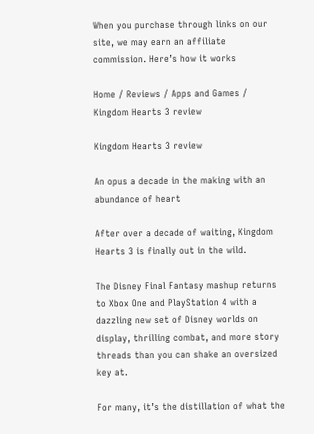When you purchase through links on our site, we may earn an affiliate commission. Here’s how it works

Home / Reviews / Apps and Games / Kingdom Hearts 3 review

Kingdom Hearts 3 review

An opus a decade in the making with an abundance of heart

After over a decade of waiting, Kingdom Hearts 3 is finally out in the wild.

The Disney Final Fantasy mashup returns to Xbox One and PlayStation 4 with a dazzling new set of Disney worlds on display, thrilling combat, and more story threads than you can shake an oversized key at.

For many, it’s the distillation of what the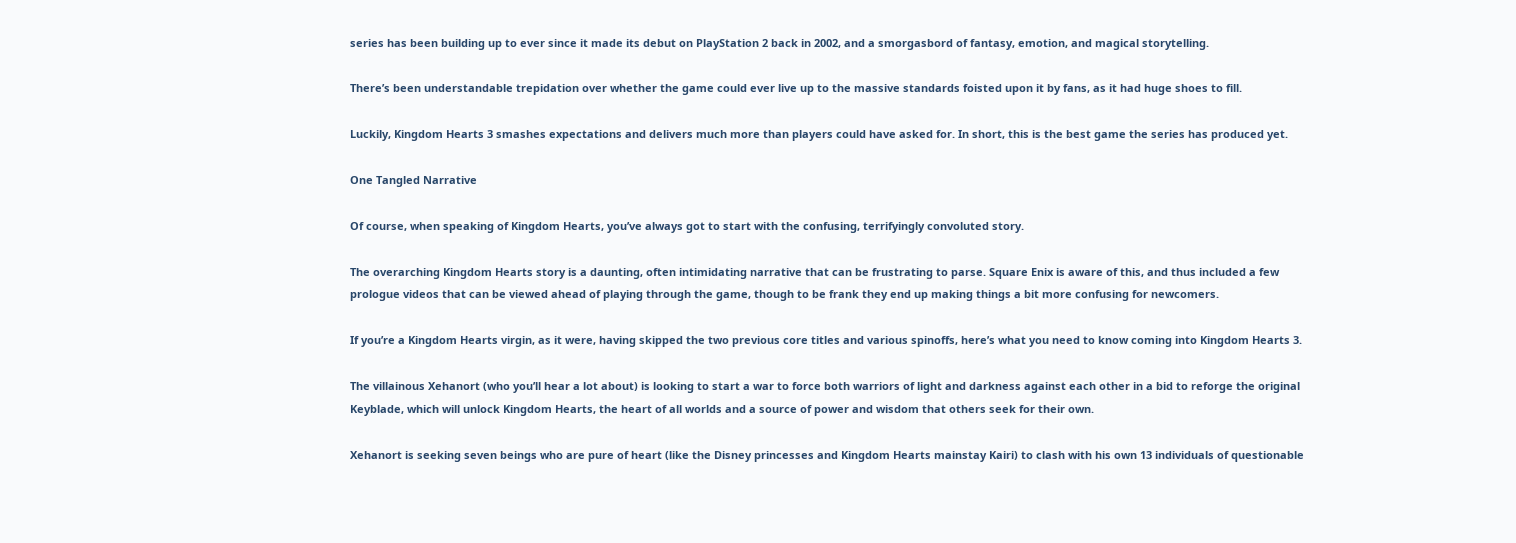series has been building up to ever since it made its debut on PlayStation 2 back in 2002, and a smorgasbord of fantasy, emotion, and magical storytelling.

There’s been understandable trepidation over whether the game could ever live up to the massive standards foisted upon it by fans, as it had huge shoes to fill.

Luckily, Kingdom Hearts 3 smashes expectations and delivers much more than players could have asked for. In short, this is the best game the series has produced yet.

One Tangled Narrative

Of course, when speaking of Kingdom Hearts, you’ve always got to start with the confusing, terrifyingly convoluted story.

The overarching Kingdom Hearts story is a daunting, often intimidating narrative that can be frustrating to parse. Square Enix is aware of this, and thus included a few prologue videos that can be viewed ahead of playing through the game, though to be frank they end up making things a bit more confusing for newcomers.

If you’re a Kingdom Hearts virgin, as it were, having skipped the two previous core titles and various spinoffs, here’s what you need to know coming into Kingdom Hearts 3.

The villainous Xehanort (who you’ll hear a lot about) is looking to start a war to force both warriors of light and darkness against each other in a bid to reforge the original Keyblade, which will unlock Kingdom Hearts, the heart of all worlds and a source of power and wisdom that others seek for their own.

Xehanort is seeking seven beings who are pure of heart (like the Disney princesses and Kingdom Hearts mainstay Kairi) to clash with his own 13 individuals of questionable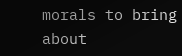morals to bring about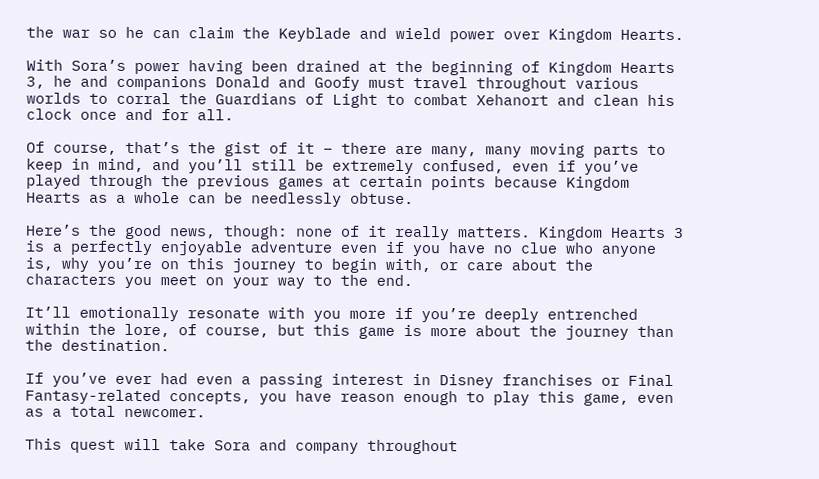the war so he can claim the Keyblade and wield power over Kingdom Hearts.

With Sora’s power having been drained at the beginning of Kingdom Hearts 3, he and companions Donald and Goofy must travel throughout various worlds to corral the Guardians of Light to combat Xehanort and clean his clock once and for all.

Of course, that’s the gist of it – there are many, many moving parts to keep in mind, and you’ll still be extremely confused, even if you’ve played through the previous games at certain points because Kingdom Hearts as a whole can be needlessly obtuse.

Here’s the good news, though: none of it really matters. Kingdom Hearts 3 is a perfectly enjoyable adventure even if you have no clue who anyone is, why you’re on this journey to begin with, or care about the characters you meet on your way to the end.

It’ll emotionally resonate with you more if you’re deeply entrenched within the lore, of course, but this game is more about the journey than the destination.

If you’ve ever had even a passing interest in Disney franchises or Final Fantasy-related concepts, you have reason enough to play this game, even as a total newcomer.

This quest will take Sora and company throughout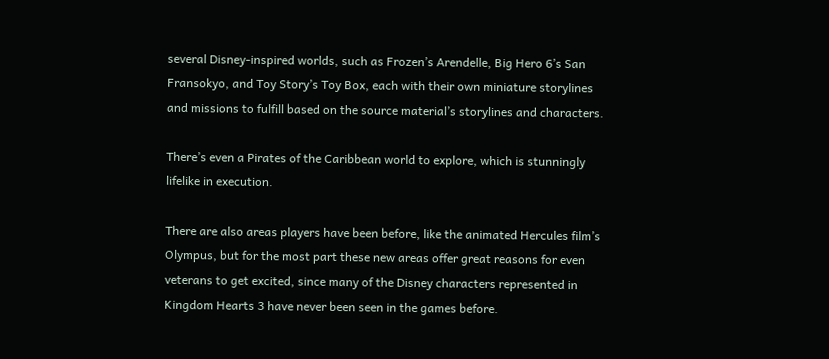several Disney-inspired worlds, such as Frozen’s Arendelle, Big Hero 6’s San Fransokyo, and Toy Story’s Toy Box, each with their own miniature storylines and missions to fulfill based on the source material’s storylines and characters.

There’s even a Pirates of the Caribbean world to explore, which is stunningly lifelike in execution.

There are also areas players have been before, like the animated Hercules film’s Olympus, but for the most part these new areas offer great reasons for even veterans to get excited, since many of the Disney characters represented in Kingdom Hearts 3 have never been seen in the games before.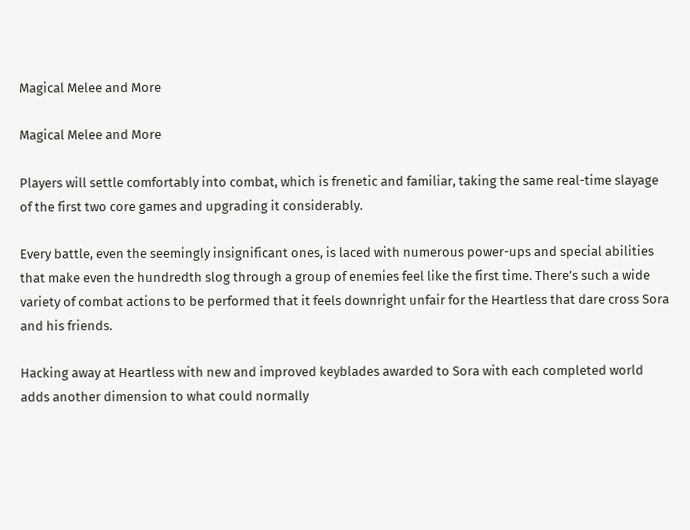Magical Melee and More

Magical Melee and More

Players will settle comfortably into combat, which is frenetic and familiar, taking the same real-time slayage of the first two core games and upgrading it considerably.

Every battle, even the seemingly insignificant ones, is laced with numerous power-ups and special abilities that make even the hundredth slog through a group of enemies feel like the first time. There’s such a wide variety of combat actions to be performed that it feels downright unfair for the Heartless that dare cross Sora and his friends.

Hacking away at Heartless with new and improved keyblades awarded to Sora with each completed world adds another dimension to what could normally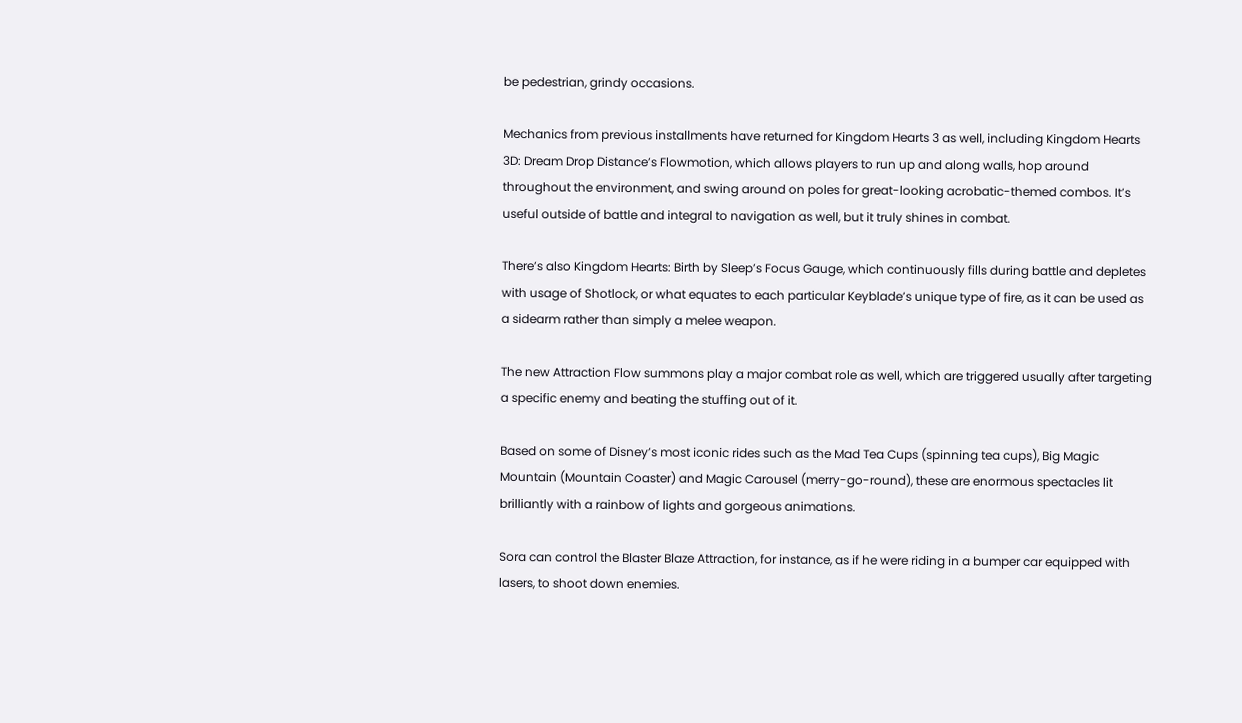be pedestrian, grindy occasions.

Mechanics from previous installments have returned for Kingdom Hearts 3 as well, including Kingdom Hearts 3D: Dream Drop Distance’s Flowmotion, which allows players to run up and along walls, hop around throughout the environment, and swing around on poles for great-looking acrobatic-themed combos. It’s useful outside of battle and integral to navigation as well, but it truly shines in combat.

There’s also Kingdom Hearts: Birth by Sleep’s Focus Gauge, which continuously fills during battle and depletes with usage of Shotlock, or what equates to each particular Keyblade’s unique type of fire, as it can be used as a sidearm rather than simply a melee weapon.

The new Attraction Flow summons play a major combat role as well, which are triggered usually after targeting a specific enemy and beating the stuffing out of it.

Based on some of Disney’s most iconic rides such as the Mad Tea Cups (spinning tea cups), Big Magic Mountain (Mountain Coaster) and Magic Carousel (merry-go-round), these are enormous spectacles lit brilliantly with a rainbow of lights and gorgeous animations.

Sora can control the Blaster Blaze Attraction, for instance, as if he were riding in a bumper car equipped with lasers, to shoot down enemies.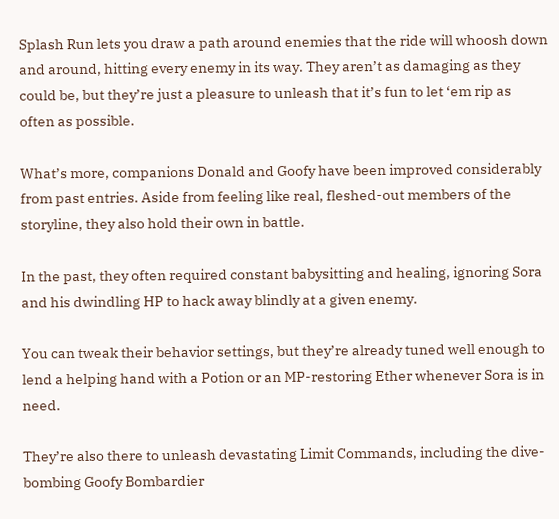Splash Run lets you draw a path around enemies that the ride will whoosh down and around, hitting every enemy in its way. They aren’t as damaging as they could be, but they’re just a pleasure to unleash that it’s fun to let ‘em rip as often as possible.

What’s more, companions Donald and Goofy have been improved considerably from past entries. Aside from feeling like real, fleshed-out members of the storyline, they also hold their own in battle.

In the past, they often required constant babysitting and healing, ignoring Sora and his dwindling HP to hack away blindly at a given enemy.

You can tweak their behavior settings, but they’re already tuned well enough to lend a helping hand with a Potion or an MP-restoring Ether whenever Sora is in need.

They’re also there to unleash devastating Limit Commands, including the dive-bombing Goofy Bombardier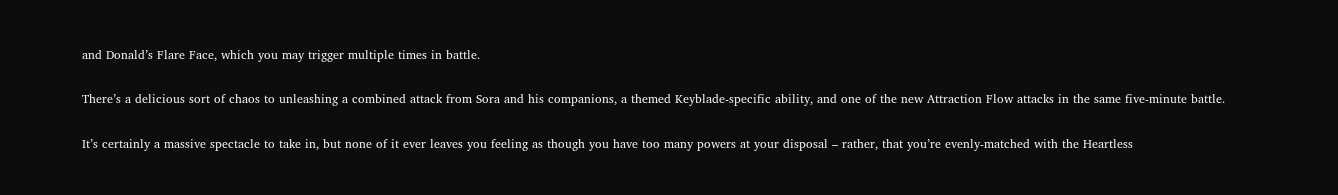and Donald’s Flare Face, which you may trigger multiple times in battle.

There’s a delicious sort of chaos to unleashing a combined attack from Sora and his companions, a themed Keyblade-specific ability, and one of the new Attraction Flow attacks in the same five-minute battle.

It’s certainly a massive spectacle to take in, but none of it ever leaves you feeling as though you have too many powers at your disposal – rather, that you’re evenly-matched with the Heartless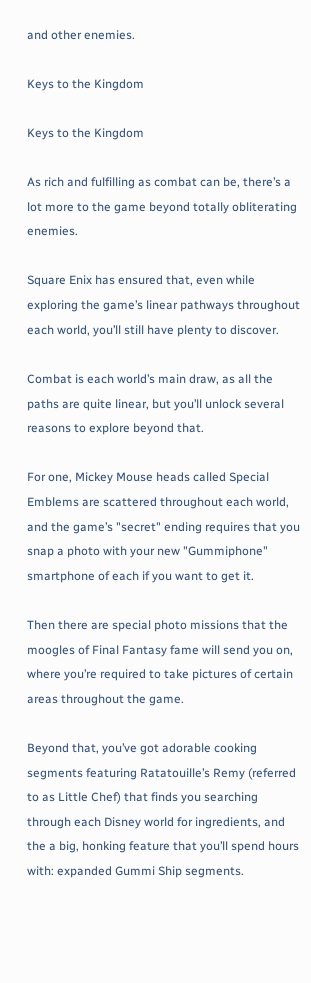and other enemies.

Keys to the Kingdom

Keys to the Kingdom

As rich and fulfilling as combat can be, there’s a lot more to the game beyond totally obliterating enemies.

Square Enix has ensured that, even while exploring the game’s linear pathways throughout each world, you’ll still have plenty to discover.

Combat is each world’s main draw, as all the paths are quite linear, but you’ll unlock several reasons to explore beyond that.

For one, Mickey Mouse heads called Special Emblems are scattered throughout each world, and the game’s "secret" ending requires that you snap a photo with your new "Gummiphone" smartphone of each if you want to get it.

Then there are special photo missions that the moogles of Final Fantasy fame will send you on, where you’re required to take pictures of certain areas throughout the game.

Beyond that, you’ve got adorable cooking segments featuring Ratatouille’s Remy (referred to as Little Chef) that finds you searching through each Disney world for ingredients, and the a big, honking feature that you’ll spend hours with: expanded Gummi Ship segments.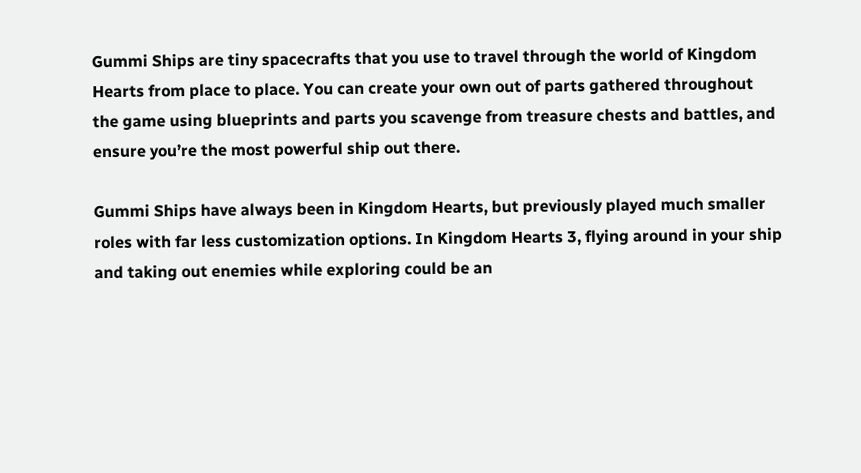Gummi Ships are tiny spacecrafts that you use to travel through the world of Kingdom Hearts from place to place. You can create your own out of parts gathered throughout the game using blueprints and parts you scavenge from treasure chests and battles, and ensure you’re the most powerful ship out there.

Gummi Ships have always been in Kingdom Hearts, but previously played much smaller roles with far less customization options. In Kingdom Hearts 3, flying around in your ship and taking out enemies while exploring could be an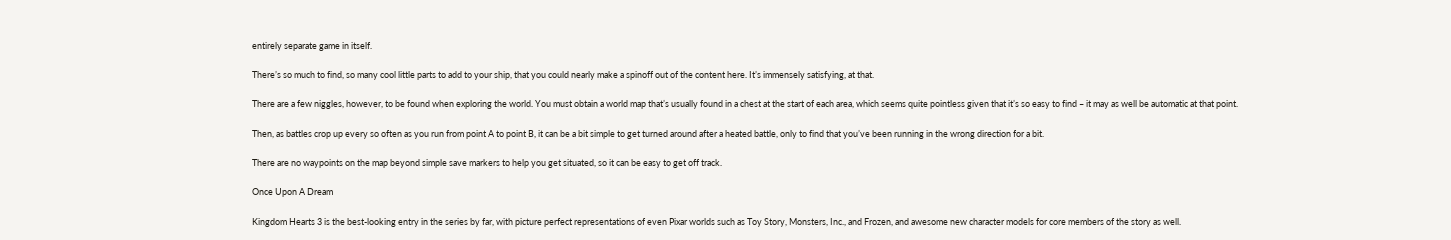entirely separate game in itself.

There’s so much to find, so many cool little parts to add to your ship, that you could nearly make a spinoff out of the content here. It’s immensely satisfying, at that.

There are a few niggles, however, to be found when exploring the world. You must obtain a world map that’s usually found in a chest at the start of each area, which seems quite pointless given that it’s so easy to find – it may as well be automatic at that point.

Then, as battles crop up every so often as you run from point A to point B, it can be a bit simple to get turned around after a heated battle, only to find that you’ve been running in the wrong direction for a bit.

There are no waypoints on the map beyond simple save markers to help you get situated, so it can be easy to get off track.

Once Upon A Dream

Kingdom Hearts 3 is the best-looking entry in the series by far, with picture perfect representations of even Pixar worlds such as Toy Story, Monsters, Inc., and Frozen, and awesome new character models for core members of the story as well.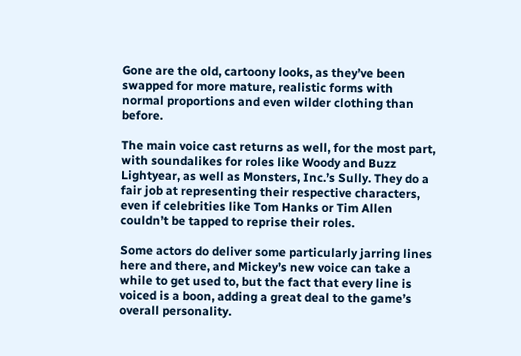Gone are the old, cartoony looks, as they’ve been swapped for more mature, realistic forms with normal proportions and even wilder clothing than before.

The main voice cast returns as well, for the most part, with soundalikes for roles like Woody and Buzz Lightyear, as well as Monsters, Inc.’s Sully. They do a fair job at representing their respective characters, even if celebrities like Tom Hanks or Tim Allen couldn’t be tapped to reprise their roles.

Some actors do deliver some particularly jarring lines here and there, and Mickey’s new voice can take a while to get used to, but the fact that every line is voiced is a boon, adding a great deal to the game’s overall personality.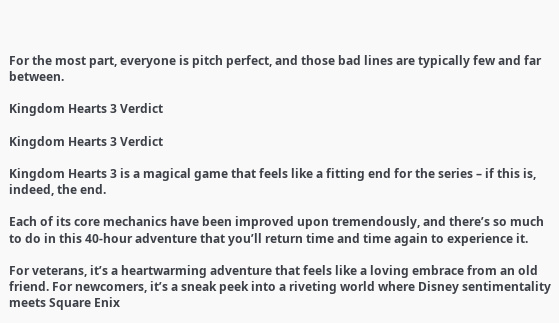For the most part, everyone is pitch perfect, and those bad lines are typically few and far between.

Kingdom Hearts 3 Verdict

Kingdom Hearts 3 Verdict

Kingdom Hearts 3 is a magical game that feels like a fitting end for the series – if this is, indeed, the end.

Each of its core mechanics have been improved upon tremendously, and there’s so much to do in this 40-hour adventure that you’ll return time and time again to experience it.

For veterans, it’s a heartwarming adventure that feels like a loving embrace from an old friend. For newcomers, it’s a sneak peek into a riveting world where Disney sentimentality meets Square Enix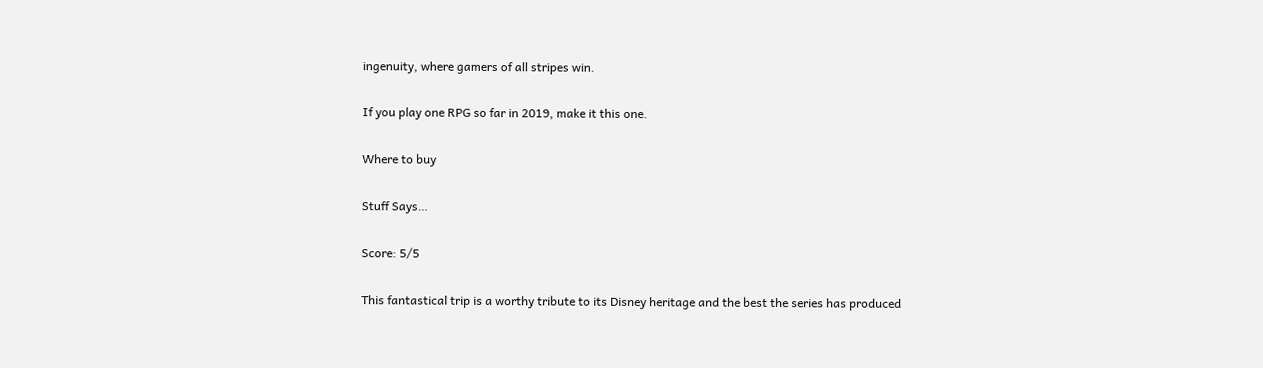ingenuity, where gamers of all stripes win.

If you play one RPG so far in 2019, make it this one.

Where to buy

Stuff Says…

Score: 5/5

This fantastical trip is a worthy tribute to its Disney heritage and the best the series has produced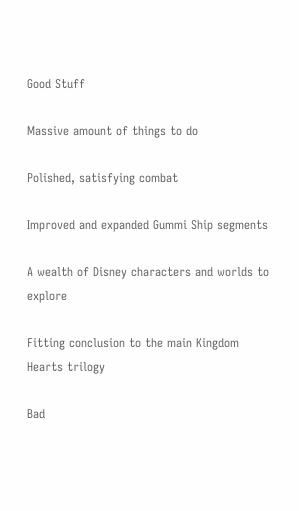Good Stuff

Massive amount of things to do

Polished, satisfying combat

Improved and expanded Gummi Ship segments

A wealth of Disney characters and worlds to explore

Fitting conclusion to the main Kingdom Hearts trilogy

Bad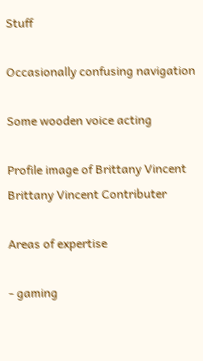Stuff

Occasionally confusing navigation

Some wooden voice acting

Profile image of Brittany Vincent Brittany Vincent Contributer

Areas of expertise

- gaming